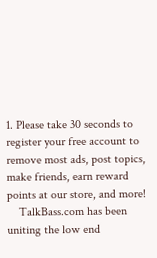1. Please take 30 seconds to register your free account to remove most ads, post topics, make friends, earn reward points at our store, and more!
    TalkBass.com has been uniting the low end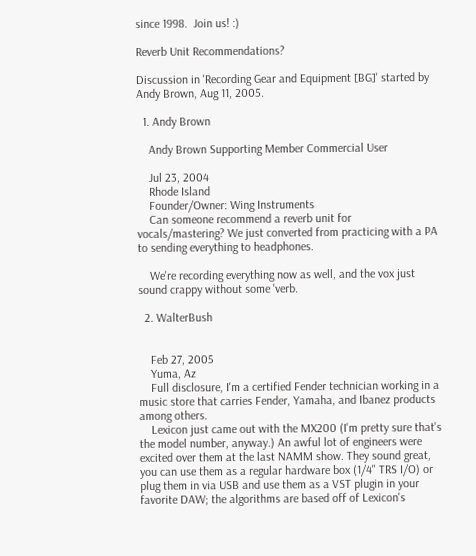since 1998.  Join us! :)

Reverb Unit Recommendations?

Discussion in 'Recording Gear and Equipment [BG]' started by Andy Brown, Aug 11, 2005.

  1. Andy Brown

    Andy Brown Supporting Member Commercial User

    Jul 23, 2004
    Rhode Island
    Founder/Owner: Wing Instruments
    Can someone recommend a reverb unit for vocals/mastering? We just converted from practicing with a PA to sending everything to headphones.

    We're recording everything now as well, and the vox just sound crappy without some 'verb.

  2. WalterBush


    Feb 27, 2005
    Yuma, Az
    Full disclosure, I'm a certified Fender technician working in a music store that carries Fender, Yamaha, and Ibanez products among others.
    Lexicon just came out with the MX200 (I'm pretty sure that's the model number, anyway.) An awful lot of engineers were excited over them at the last NAMM show. They sound great, you can use them as a regular hardware box (1/4" TRS I/O) or plug them in via USB and use them as a VST plugin in your favorite DAW; the algorithms are based off of Lexicon's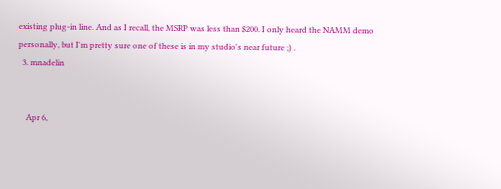existing plug-in line. And as I recall, the MSRP was less than $200. I only heard the NAMM demo personally, but I'm pretty sure one of these is in my studio's near future ;) .
  3. mnadelin


    Apr 6,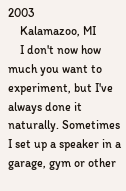2003
    Kalamazoo, MI
    I don't now how much you want to experiment, but I've always done it naturally. Sometimes I set up a speaker in a garage, gym or other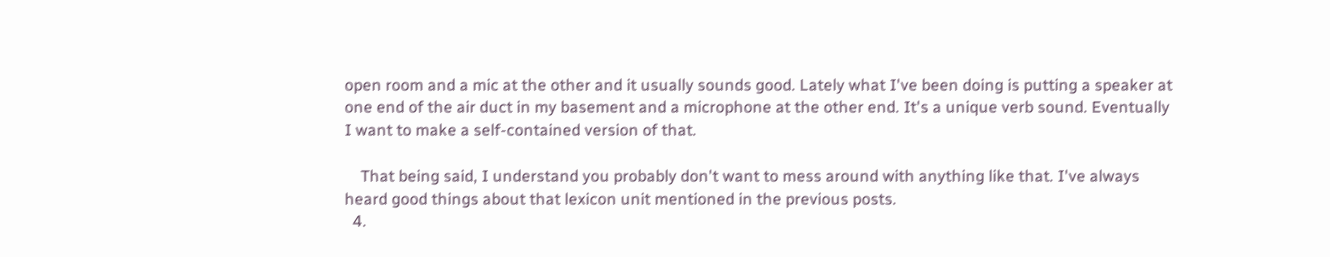open room and a mic at the other and it usually sounds good. Lately what I've been doing is putting a speaker at one end of the air duct in my basement and a microphone at the other end. It's a unique verb sound. Eventually I want to make a self-contained version of that.

    That being said, I understand you probably don't want to mess around with anything like that. I've always heard good things about that lexicon unit mentioned in the previous posts.
  4.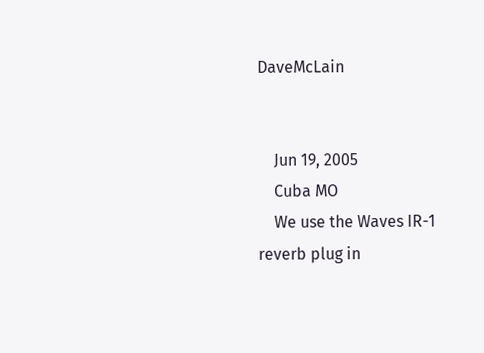DaveMcLain


    Jun 19, 2005
    Cuba MO
    We use the Waves IR-1 reverb plug in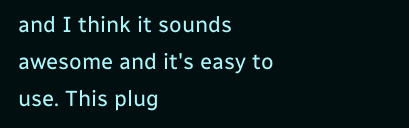and I think it sounds awesome and it's easy to use. This plug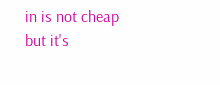in is not cheap but it's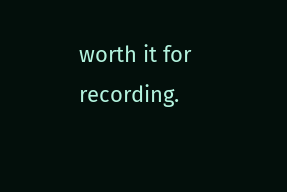worth it for recording.